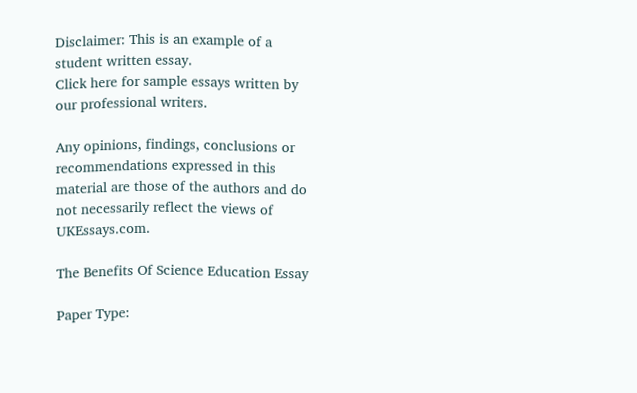Disclaimer: This is an example of a student written essay.
Click here for sample essays written by our professional writers.

Any opinions, findings, conclusions or recommendations expressed in this material are those of the authors and do not necessarily reflect the views of UKEssays.com.

The Benefits Of Science Education Essay

Paper Type: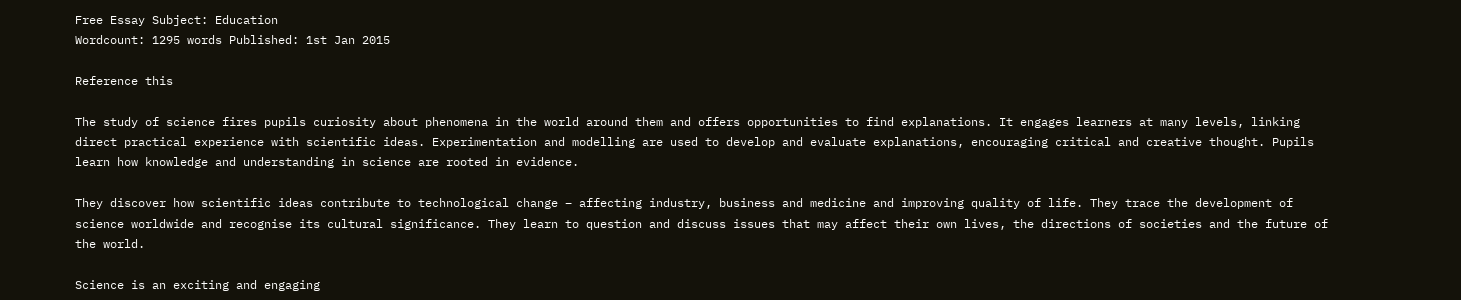Free Essay Subject: Education
Wordcount: 1295 words Published: 1st Jan 2015

Reference this

The study of science fires pupils curiosity about phenomena in the world around them and offers opportunities to find explanations. It engages learners at many levels, linking direct practical experience with scientific ideas. Experimentation and modelling are used to develop and evaluate explanations, encouraging critical and creative thought. Pupils learn how knowledge and understanding in science are rooted in evidence.

They discover how scientific ideas contribute to technological change – affecting industry, business and medicine and improving quality of life. They trace the development of science worldwide and recognise its cultural significance. They learn to question and discuss issues that may affect their own lives, the directions of societies and the future of the world.

Science is an exciting and engaging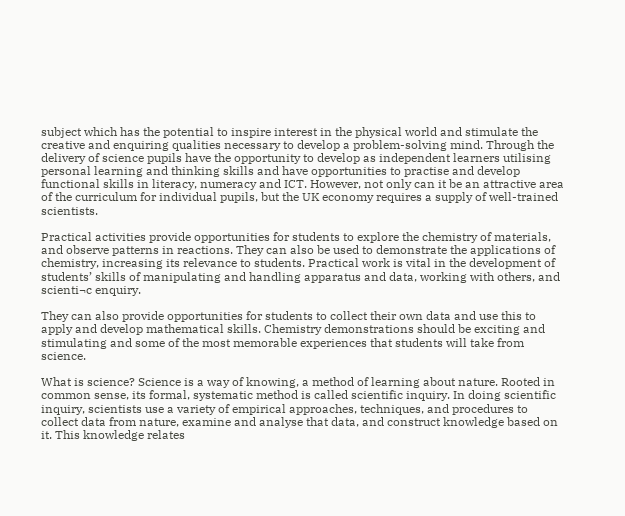subject which has the potential to inspire interest in the physical world and stimulate the creative and enquiring qualities necessary to develop a problem-solving mind. Through the delivery of science pupils have the opportunity to develop as independent learners utilising personal learning and thinking skills and have opportunities to practise and develop functional skills in literacy, numeracy and ICT. However, not only can it be an attractive area of the curriculum for individual pupils, but the UK economy requires a supply of well-trained scientists.

Practical activities provide opportunities for students to explore the chemistry of materials, and observe patterns in reactions. They can also be used to demonstrate the applications of chemistry, increasing its relevance to students. Practical work is vital in the development of students’ skills of manipulating and handling apparatus and data, working with others, and scienti¬c enquiry.

They can also provide opportunities for students to collect their own data and use this to apply and develop mathematical skills. Chemistry demonstrations should be exciting and stimulating and some of the most memorable experiences that students will take from science.

What is science? Science is a way of knowing, a method of learning about nature. Rooted in common sense, its formal, systematic method is called scientific inquiry. In doing scientific inquiry, scientists use a variety of empirical approaches, techniques, and procedures to collect data from nature, examine and analyse that data, and construct knowledge based on it. This knowledge relates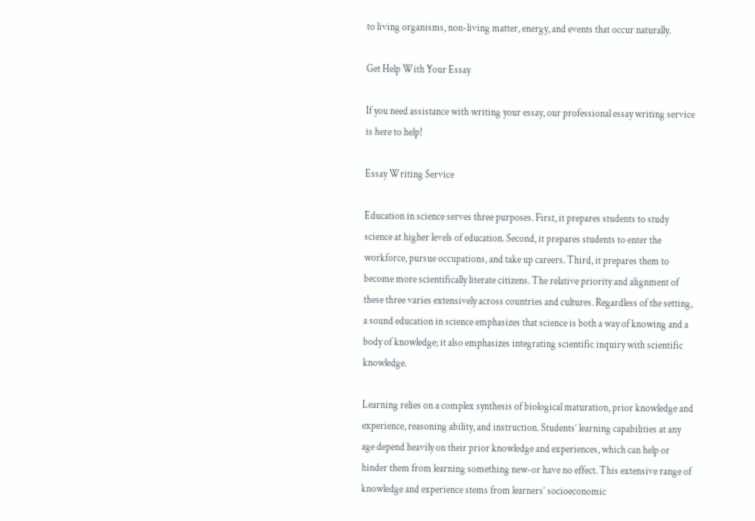to living organisms, non-living matter, energy, and events that occur naturally.

Get Help With Your Essay

If you need assistance with writing your essay, our professional essay writing service is here to help!

Essay Writing Service

Education in science serves three purposes. First, it prepares students to study science at higher levels of education. Second, it prepares students to enter the workforce, pursue occupations, and take up careers. Third, it prepares them to become more scientifically literate citizens. The relative priority and alignment of these three varies extensively across countries and cultures. Regardless of the setting, a sound education in science emphasizes that science is both a way of knowing and a body of knowledge; it also emphasizes integrating scientific inquiry with scientific knowledge.

Learning relies on a complex synthesis of biological maturation, prior knowledge and experience, reasoning ability, and instruction. Students’ learning capabilities at any age depend heavily on their prior knowledge and experiences, which can help or hinder them from learning something new-or have no effect. This extensive range of knowledge and experience stems from learners’ socioeconomic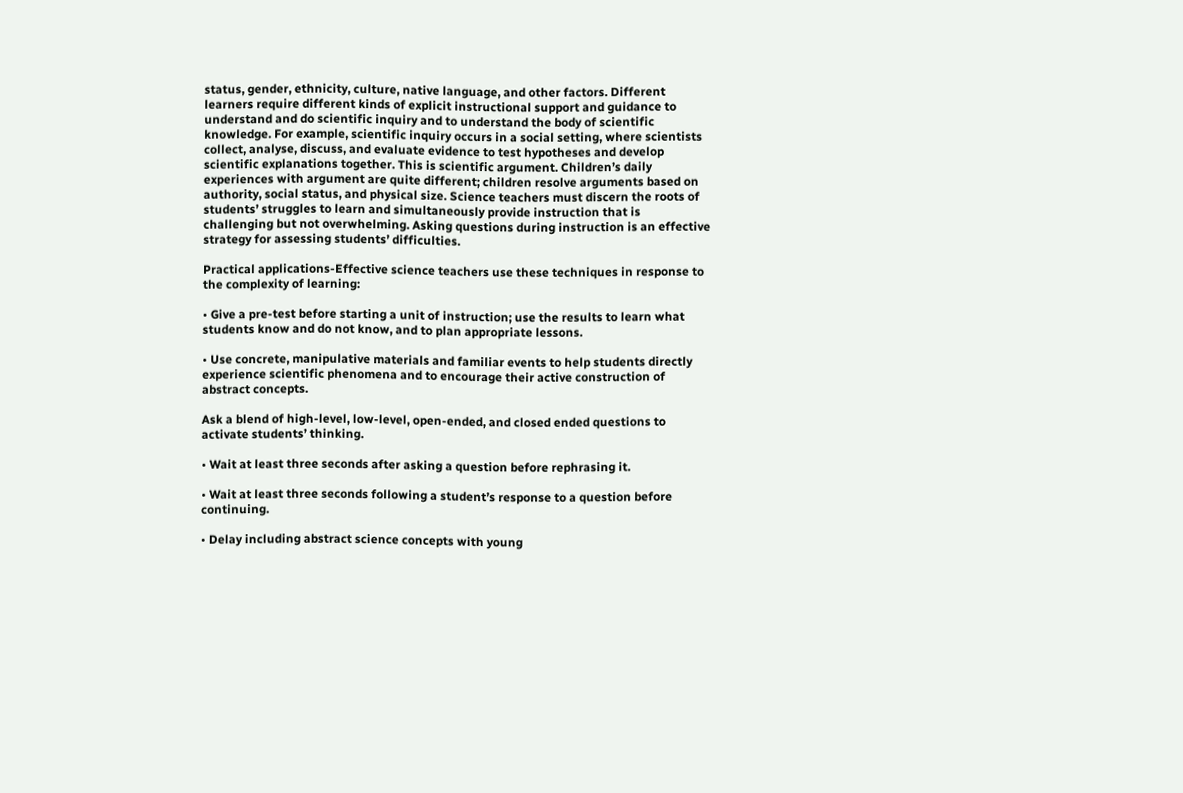status, gender, ethnicity, culture, native language, and other factors. Different learners require different kinds of explicit instructional support and guidance to understand and do scientific inquiry and to understand the body of scientific knowledge. For example, scientific inquiry occurs in a social setting, where scientists collect, analyse, discuss, and evaluate evidence to test hypotheses and develop scientific explanations together. This is scientific argument. Children’s daily experiences with argument are quite different; children resolve arguments based on authority, social status, and physical size. Science teachers must discern the roots of students’ struggles to learn and simultaneously provide instruction that is challenging but not overwhelming. Asking questions during instruction is an effective strategy for assessing students’ difficulties.

Practical applications-Effective science teachers use these techniques in response to the complexity of learning:

• Give a pre-test before starting a unit of instruction; use the results to learn what students know and do not know, and to plan appropriate lessons.

• Use concrete, manipulative materials and familiar events to help students directly experience scientific phenomena and to encourage their active construction of abstract concepts.

Ask a blend of high-level, low-level, open-ended, and closed ended questions to activate students’ thinking.

• Wait at least three seconds after asking a question before rephrasing it.

• Wait at least three seconds following a student’s response to a question before continuing.

• Delay including abstract science concepts with young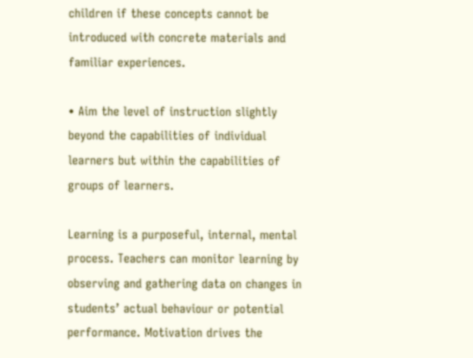children if these concepts cannot be introduced with concrete materials and familiar experiences.

• Aim the level of instruction slightly beyond the capabilities of individual learners but within the capabilities of groups of learners.

Learning is a purposeful, internal, mental process. Teachers can monitor learning by observing and gathering data on changes in students’ actual behaviour or potential performance. Motivation drives the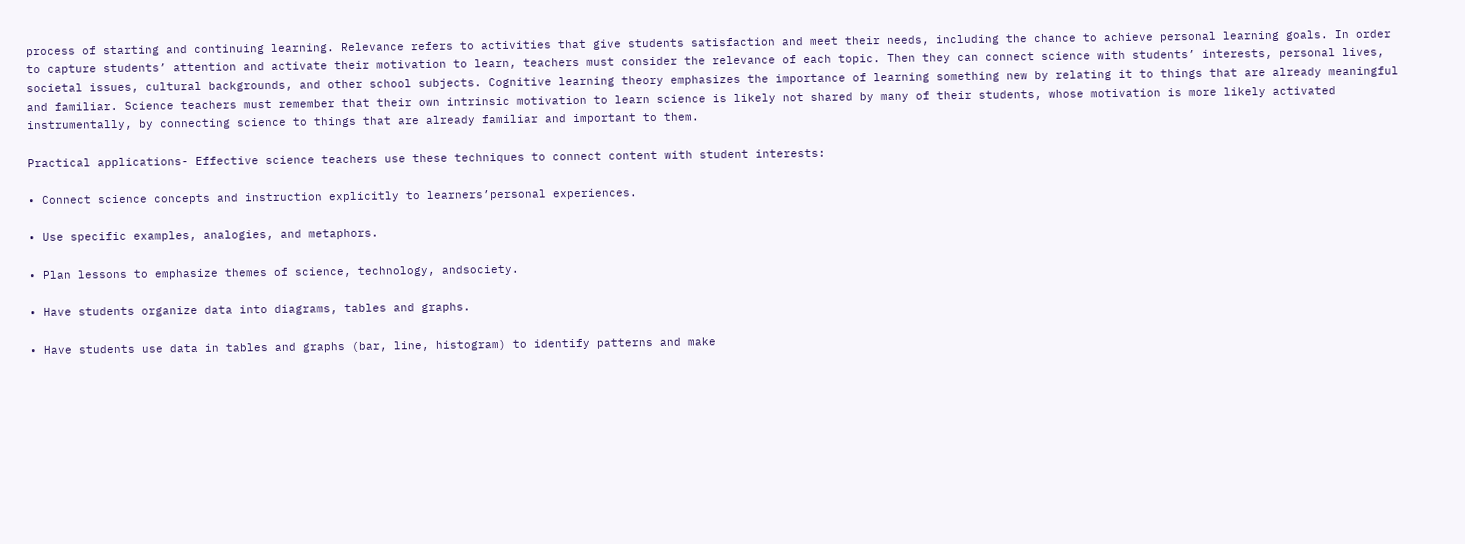process of starting and continuing learning. Relevance refers to activities that give students satisfaction and meet their needs, including the chance to achieve personal learning goals. In order to capture students’ attention and activate their motivation to learn, teachers must consider the relevance of each topic. Then they can connect science with students’ interests, personal lives, societal issues, cultural backgrounds, and other school subjects. Cognitive learning theory emphasizes the importance of learning something new by relating it to things that are already meaningful and familiar. Science teachers must remember that their own intrinsic motivation to learn science is likely not shared by many of their students, whose motivation is more likely activated instrumentally, by connecting science to things that are already familiar and important to them.

Practical applications- Effective science teachers use these techniques to connect content with student interests:

• Connect science concepts and instruction explicitly to learners’personal experiences.

• Use specific examples, analogies, and metaphors.

• Plan lessons to emphasize themes of science, technology, andsociety.

• Have students organize data into diagrams, tables and graphs.

• Have students use data in tables and graphs (bar, line, histogram) to identify patterns and make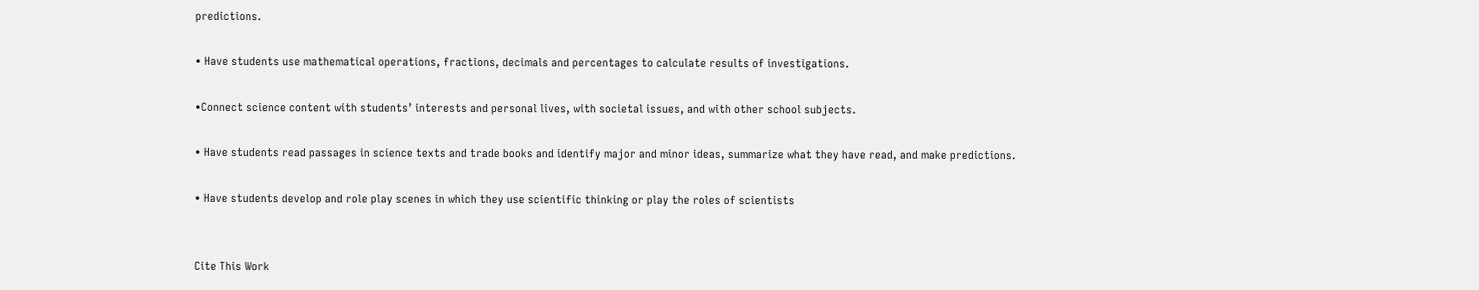predictions.

• Have students use mathematical operations, fractions, decimals and percentages to calculate results of investigations.

•Connect science content with students’ interests and personal lives, with societal issues, and with other school subjects.

• Have students read passages in science texts and trade books and identify major and minor ideas, summarize what they have read, and make predictions.

• Have students develop and role play scenes in which they use scientific thinking or play the roles of scientists


Cite This Work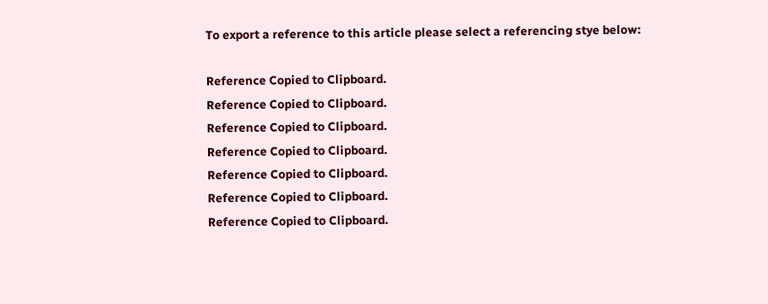To export a reference to this article please select a referencing stye below:

Reference Copied to Clipboard.
Reference Copied to Clipboard.
Reference Copied to Clipboard.
Reference Copied to Clipboard.
Reference Copied to Clipboard.
Reference Copied to Clipboard.
Reference Copied to Clipboard.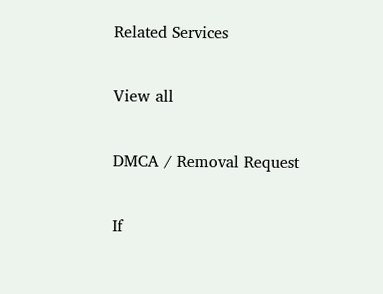Related Services

View all

DMCA / Removal Request

If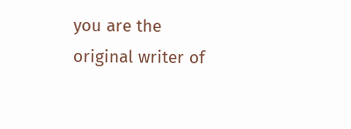you are the original writer of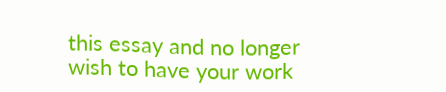this essay and no longer wish to have your work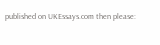published on UKEssays.com then please: